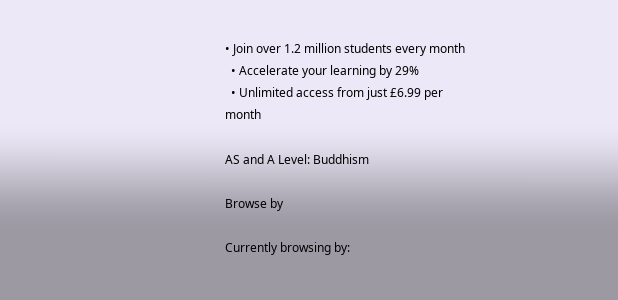• Join over 1.2 million students every month
  • Accelerate your learning by 29%
  • Unlimited access from just £6.99 per month

AS and A Level: Buddhism

Browse by

Currently browsing by: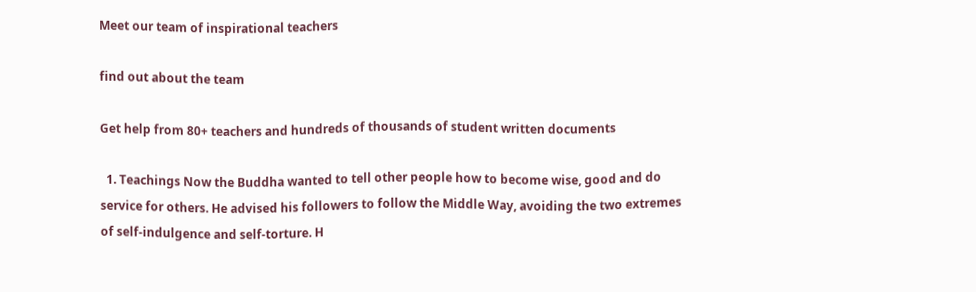Meet our team of inspirational teachers

find out about the team

Get help from 80+ teachers and hundreds of thousands of student written documents

  1. Teachings Now the Buddha wanted to tell other people how to become wise, good and do service for others. He advised his followers to follow the Middle Way, avoiding the two extremes of self-indulgence and self-torture. H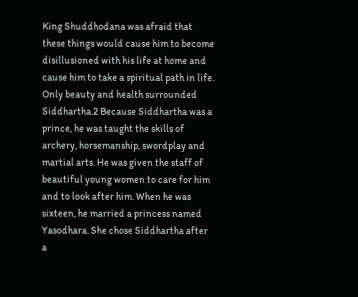King Shuddhodana was afraid that these things would cause him to become disillusioned with his life at home and cause him to take a spiritual path in life. Only beauty and health surrounded Siddhartha.2 Because Siddhartha was a prince, he was taught the skills of archery, horsemanship, swordplay and martial arts. He was given the staff of beautiful young women to care for him and to look after him. When he was sixteen, he married a princess named Yasodhara. She chose Siddhartha after a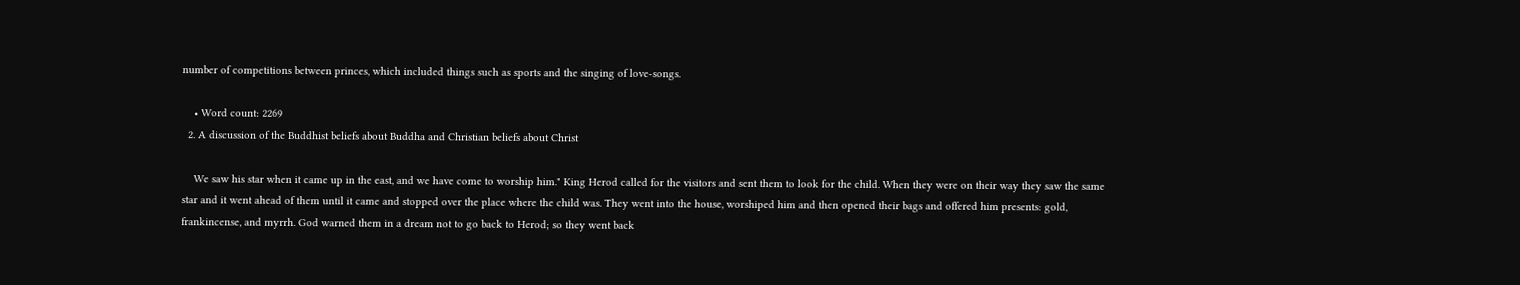number of competitions between princes, which included things such as sports and the singing of love-songs.

    • Word count: 2269
  2. A discussion of the Buddhist beliefs about Buddha and Christian beliefs about Christ

    We saw his star when it came up in the east, and we have come to worship him." King Herod called for the visitors and sent them to look for the child. When they were on their way they saw the same star and it went ahead of them until it came and stopped over the place where the child was. They went into the house, worshiped him and then opened their bags and offered him presents: gold, frankincense, and myrrh. God warned them in a dream not to go back to Herod; so they went back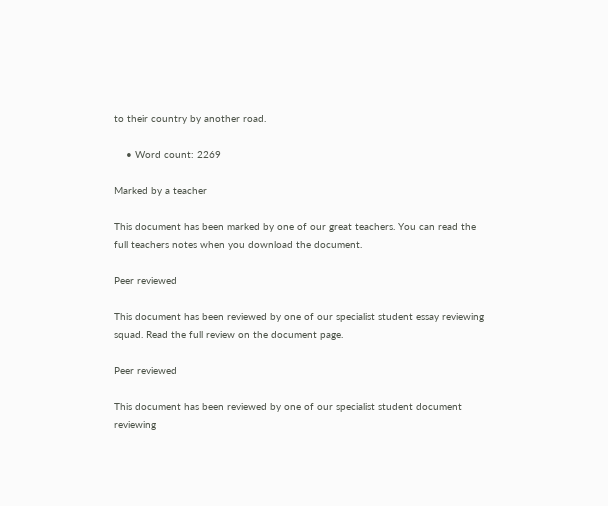to their country by another road.

    • Word count: 2269

Marked by a teacher

This document has been marked by one of our great teachers. You can read the full teachers notes when you download the document.

Peer reviewed

This document has been reviewed by one of our specialist student essay reviewing squad. Read the full review on the document page.

Peer reviewed

This document has been reviewed by one of our specialist student document reviewing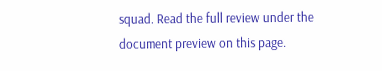squad. Read the full review under the document preview on this page.